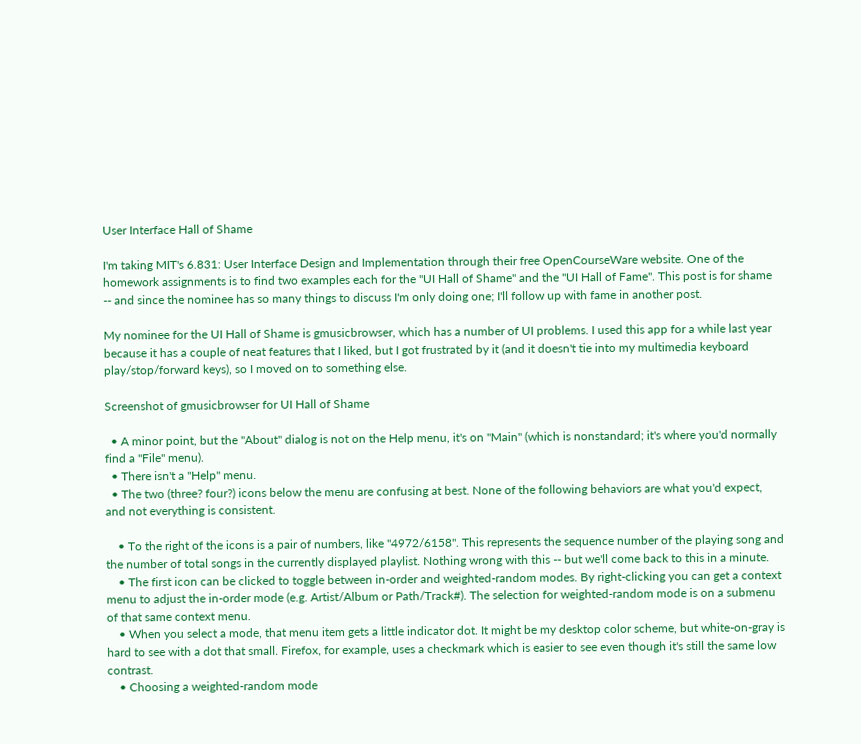User Interface Hall of Shame

I'm taking MIT's 6.831: User Interface Design and Implementation through their free OpenCourseWare website. One of the homework assignments is to find two examples each for the "UI Hall of Shame" and the "UI Hall of Fame". This post is for shame -- and since the nominee has so many things to discuss I'm only doing one; I'll follow up with fame in another post.

My nominee for the UI Hall of Shame is gmusicbrowser, which has a number of UI problems. I used this app for a while last year because it has a couple of neat features that I liked, but I got frustrated by it (and it doesn't tie into my multimedia keyboard play/stop/forward keys), so I moved on to something else.

Screenshot of gmusicbrowser for UI Hall of Shame

  • A minor point, but the "About" dialog is not on the Help menu, it's on "Main" (which is nonstandard; it's where you'd normally find a "File" menu).
  • There isn't a "Help" menu.
  • The two (three? four?) icons below the menu are confusing at best. None of the following behaviors are what you'd expect, and not everything is consistent.

    • To the right of the icons is a pair of numbers, like "4972/6158". This represents the sequence number of the playing song and the number of total songs in the currently displayed playlist. Nothing wrong with this -- but we'll come back to this in a minute.
    • The first icon can be clicked to toggle between in-order and weighted-random modes. By right-clicking you can get a context menu to adjust the in-order mode (e.g. Artist/Album or Path/Track#). The selection for weighted-random mode is on a submenu of that same context menu.
    • When you select a mode, that menu item gets a little indicator dot. It might be my desktop color scheme, but white-on-gray is hard to see with a dot that small. Firefox, for example, uses a checkmark which is easier to see even though it's still the same low contrast.
    • Choosing a weighted-random mode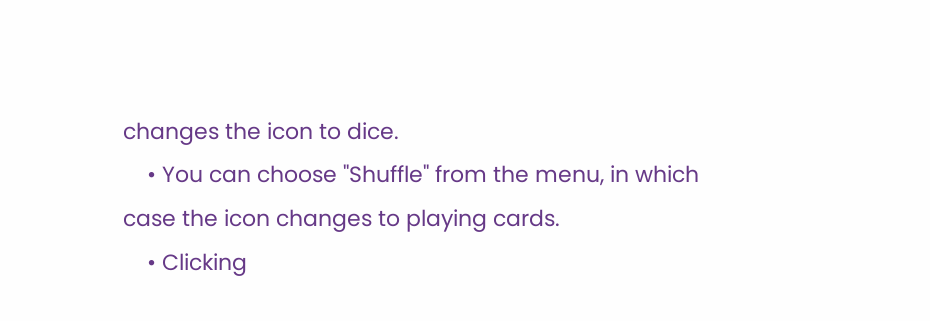changes the icon to dice.
    • You can choose "Shuffle" from the menu, in which case the icon changes to playing cards.
    • Clicking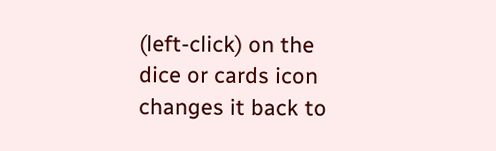(left-click) on the dice or cards icon changes it back to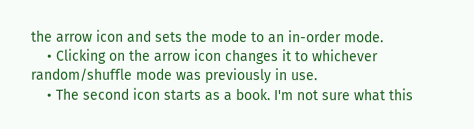the arrow icon and sets the mode to an in-order mode.
    • Clicking on the arrow icon changes it to whichever random/shuffle mode was previously in use.
    • The second icon starts as a book. I'm not sure what this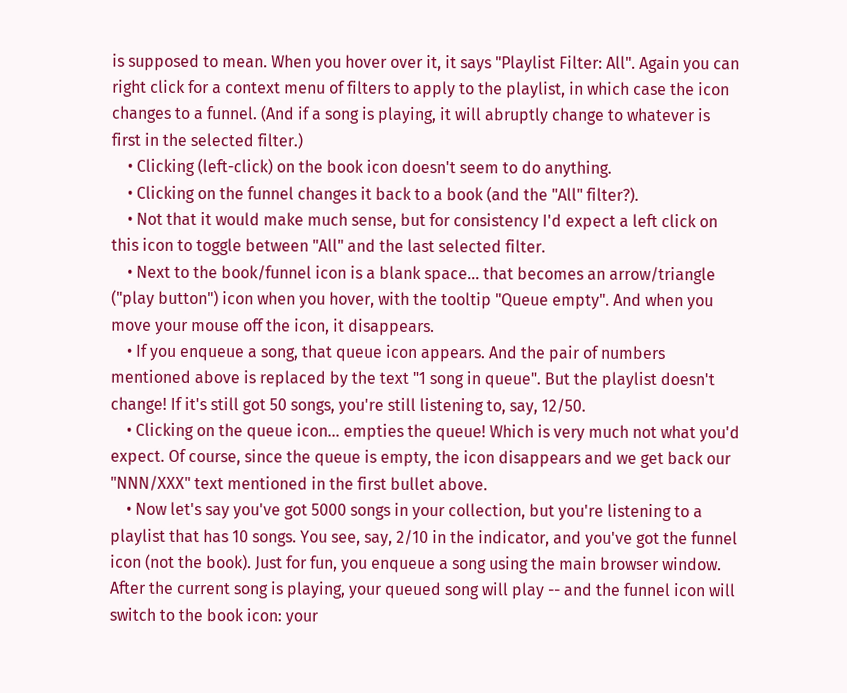is supposed to mean. When you hover over it, it says "Playlist Filter: All". Again you can right click for a context menu of filters to apply to the playlist, in which case the icon changes to a funnel. (And if a song is playing, it will abruptly change to whatever is first in the selected filter.)
    • Clicking (left-click) on the book icon doesn't seem to do anything.
    • Clicking on the funnel changes it back to a book (and the "All" filter?).
    • Not that it would make much sense, but for consistency I'd expect a left click on this icon to toggle between "All" and the last selected filter.
    • Next to the book/funnel icon is a blank space... that becomes an arrow/triangle ("play button") icon when you hover, with the tooltip "Queue empty". And when you move your mouse off the icon, it disappears.
    • If you enqueue a song, that queue icon appears. And the pair of numbers mentioned above is replaced by the text "1 song in queue". But the playlist doesn't change! If it's still got 50 songs, you're still listening to, say, 12/50.
    • Clicking on the queue icon... empties the queue! Which is very much not what you'd expect. Of course, since the queue is empty, the icon disappears and we get back our "NNN/XXX" text mentioned in the first bullet above.
    • Now let's say you've got 5000 songs in your collection, but you're listening to a playlist that has 10 songs. You see, say, 2/10 in the indicator, and you've got the funnel icon (not the book). Just for fun, you enqueue a song using the main browser window. After the current song is playing, your queued song will play -- and the funnel icon will switch to the book icon: your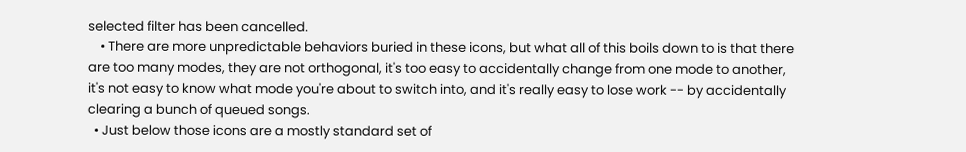selected filter has been cancelled.
    • There are more unpredictable behaviors buried in these icons, but what all of this boils down to is that there are too many modes, they are not orthogonal, it's too easy to accidentally change from one mode to another, it's not easy to know what mode you're about to switch into, and it's really easy to lose work -- by accidentally clearing a bunch of queued songs.
  • Just below those icons are a mostly standard set of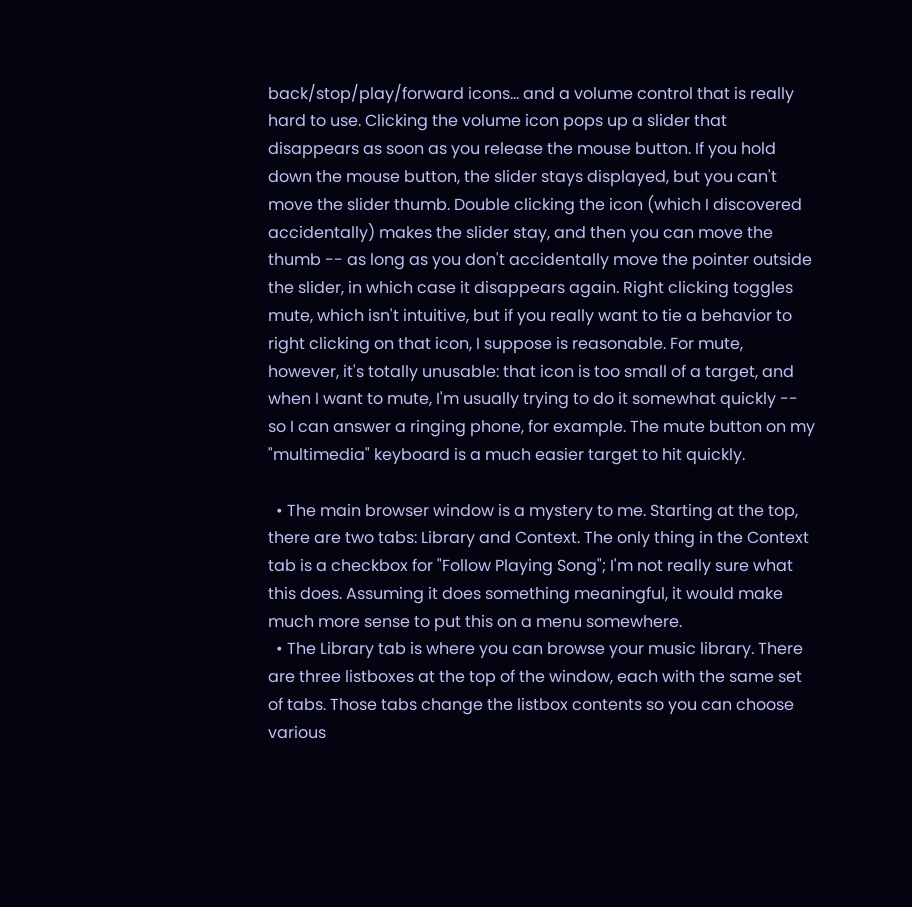back/stop/play/forward icons... and a volume control that is really hard to use. Clicking the volume icon pops up a slider that disappears as soon as you release the mouse button. If you hold down the mouse button, the slider stays displayed, but you can't move the slider thumb. Double clicking the icon (which I discovered accidentally) makes the slider stay, and then you can move the thumb -- as long as you don't accidentally move the pointer outside the slider, in which case it disappears again. Right clicking toggles mute, which isn't intuitive, but if you really want to tie a behavior to right clicking on that icon, I suppose is reasonable. For mute, however, it's totally unusable: that icon is too small of a target, and when I want to mute, I'm usually trying to do it somewhat quickly -- so I can answer a ringing phone, for example. The mute button on my "multimedia" keyboard is a much easier target to hit quickly.

  • The main browser window is a mystery to me. Starting at the top, there are two tabs: Library and Context. The only thing in the Context tab is a checkbox for "Follow Playing Song"; I'm not really sure what this does. Assuming it does something meaningful, it would make much more sense to put this on a menu somewhere.
  • The Library tab is where you can browse your music library. There are three listboxes at the top of the window, each with the same set of tabs. Those tabs change the listbox contents so you can choose various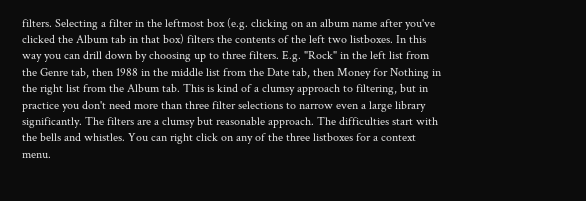filters. Selecting a filter in the leftmost box (e.g. clicking on an album name after you've clicked the Album tab in that box) filters the contents of the left two listboxes. In this way you can drill down by choosing up to three filters. E.g. "Rock" in the left list from the Genre tab, then 1988 in the middle list from the Date tab, then Money for Nothing in the right list from the Album tab. This is kind of a clumsy approach to filtering, but in practice you don't need more than three filter selections to narrow even a large library significantly. The filters are a clumsy but reasonable approach. The difficulties start with the bells and whistles. You can right click on any of the three listboxes for a context menu.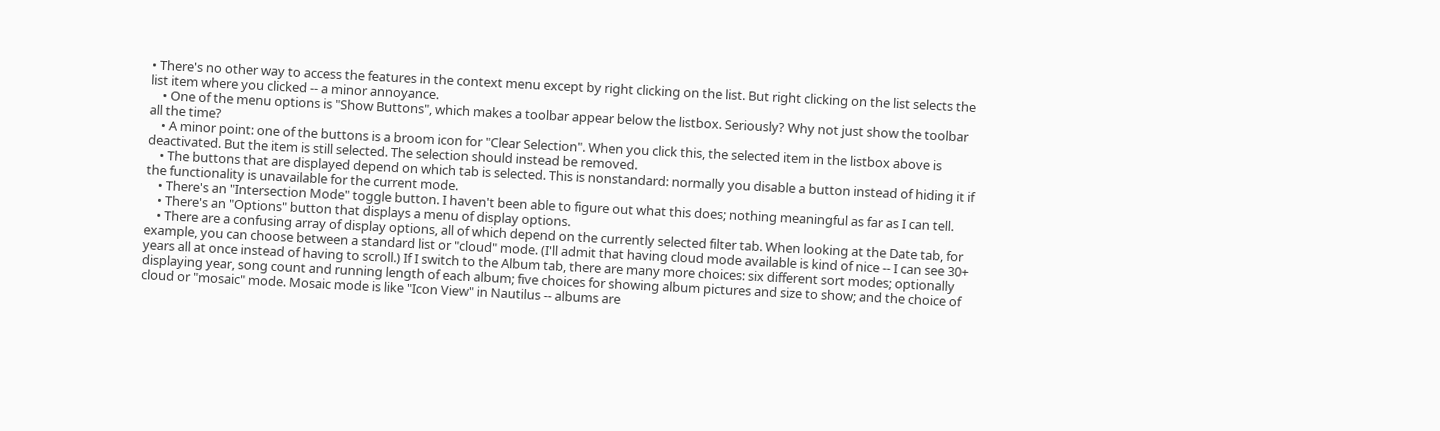• There's no other way to access the features in the context menu except by right clicking on the list. But right clicking on the list selects the list item where you clicked -- a minor annoyance.
    • One of the menu options is "Show Buttons", which makes a toolbar appear below the listbox. Seriously? Why not just show the toolbar all the time?
    • A minor point: one of the buttons is a broom icon for "Clear Selection". When you click this, the selected item in the listbox above is deactivated. But the item is still selected. The selection should instead be removed.
    • The buttons that are displayed depend on which tab is selected. This is nonstandard: normally you disable a button instead of hiding it if the functionality is unavailable for the current mode.
    • There's an "Intersection Mode" toggle button. I haven't been able to figure out what this does; nothing meaningful as far as I can tell.
    • There's an "Options" button that displays a menu of display options.
    • There are a confusing array of display options, all of which depend on the currently selected filter tab. When looking at the Date tab, for example, you can choose between a standard list or "cloud" mode. (I'll admit that having cloud mode available is kind of nice -- I can see 30+ years all at once instead of having to scroll.) If I switch to the Album tab, there are many more choices: six different sort modes; optionally displaying year, song count and running length of each album; five choices for showing album pictures and size to show; and the choice of cloud or "mosaic" mode. Mosaic mode is like "Icon View" in Nautilus -- albums are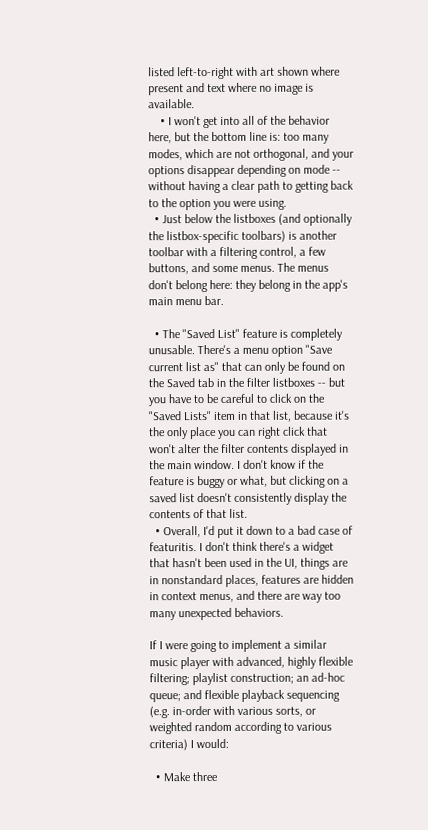listed left-to-right with art shown where present and text where no image is available.
    • I won't get into all of the behavior here, but the bottom line is: too many modes, which are not orthogonal, and your options disappear depending on mode -- without having a clear path to getting back to the option you were using.
  • Just below the listboxes (and optionally the listbox-specific toolbars) is another toolbar with a filtering control, a few buttons, and some menus. The menus don't belong here: they belong in the app's main menu bar.

  • The "Saved List" feature is completely unusable. There's a menu option "Save current list as" that can only be found on the Saved tab in the filter listboxes -- but you have to be careful to click on the "Saved Lists" item in that list, because it's the only place you can right click that won't alter the filter contents displayed in the main window. I don't know if the feature is buggy or what, but clicking on a saved list doesn't consistently display the contents of that list.
  • Overall, I'd put it down to a bad case of featuritis. I don't think there's a widget that hasn't been used in the UI, things are in nonstandard places, features are hidden in context menus, and there are way too many unexpected behaviors.

If I were going to implement a similar music player with advanced, highly flexible filtering; playlist construction; an ad-hoc queue; and flexible playback sequencing (e.g. in-order with various sorts, or weighted random according to various criteria) I would:

  • Make three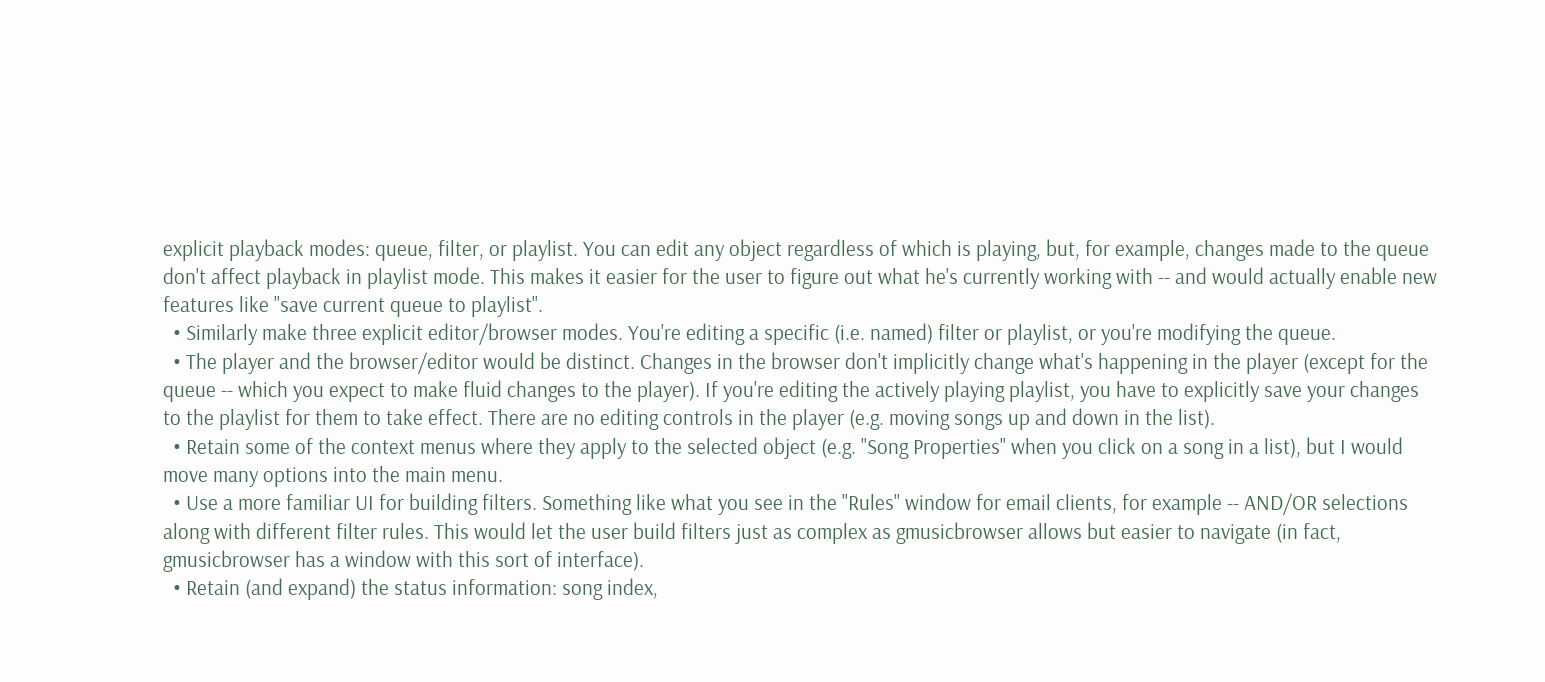explicit playback modes: queue, filter, or playlist. You can edit any object regardless of which is playing, but, for example, changes made to the queue don't affect playback in playlist mode. This makes it easier for the user to figure out what he's currently working with -- and would actually enable new features like "save current queue to playlist".
  • Similarly make three explicit editor/browser modes. You're editing a specific (i.e. named) filter or playlist, or you're modifying the queue.
  • The player and the browser/editor would be distinct. Changes in the browser don't implicitly change what's happening in the player (except for the queue -- which you expect to make fluid changes to the player). If you're editing the actively playing playlist, you have to explicitly save your changes to the playlist for them to take effect. There are no editing controls in the player (e.g. moving songs up and down in the list).
  • Retain some of the context menus where they apply to the selected object (e.g. "Song Properties" when you click on a song in a list), but I would move many options into the main menu.
  • Use a more familiar UI for building filters. Something like what you see in the "Rules" window for email clients, for example -- AND/OR selections along with different filter rules. This would let the user build filters just as complex as gmusicbrowser allows but easier to navigate (in fact, gmusicbrowser has a window with this sort of interface).
  • Retain (and expand) the status information: song index,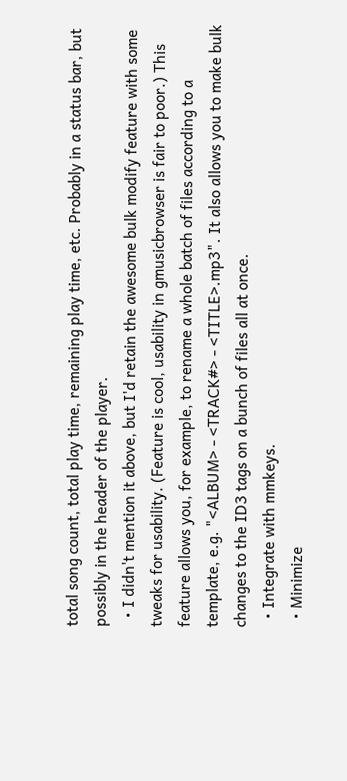total song count, total play time, remaining play time, etc. Probably in a status bar, but possibly in the header of the player.
  • I didn't mention it above, but I'd retain the awesome bulk modify feature with some tweaks for usability. (Feature is cool, usability in gmusicbrowser is fair to poor.) This feature allows you, for example, to rename a whole batch of files according to a template, e.g. "<ALBUM> - <TRACK#> - <TITLE>.mp3". It also allows you to make bulk changes to the ID3 tags on a bunch of files all at once.
  • Integrate with mmkeys.
  • Minimize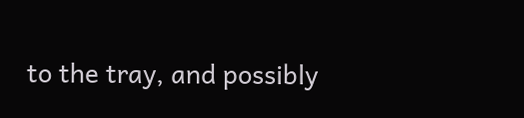to the tray, and possibly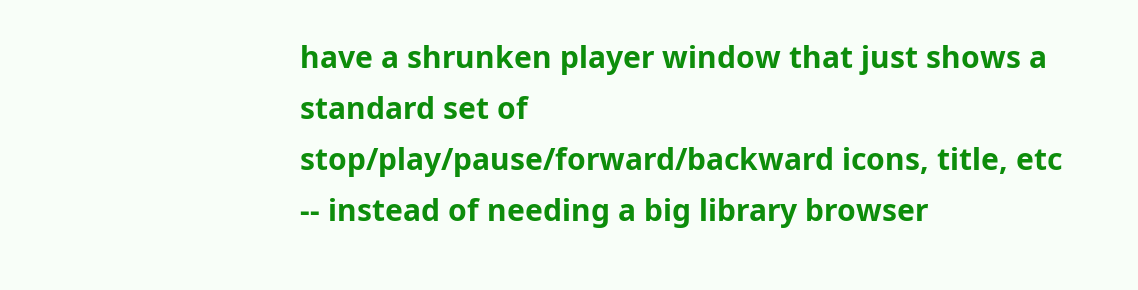have a shrunken player window that just shows a standard set of stop/play/pause/forward/backward icons, title, etc -- instead of needing a big library browser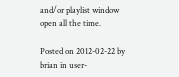and/or playlist window open all the time.

Posted on 2012-02-22 by brian in user-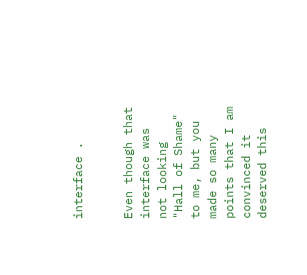interface .


Even though that interface was not looking "Hall of Shame" to me, but you made so many points that I am convinced it deserved this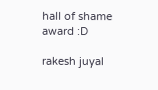hall of shame award :D

rakesh juyal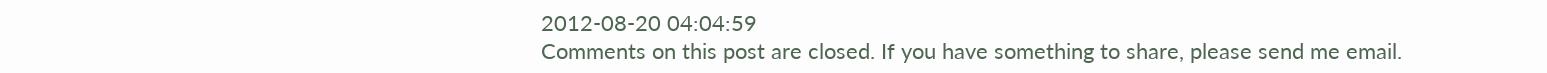2012-08-20 04:04:59
Comments on this post are closed. If you have something to share, please send me email.